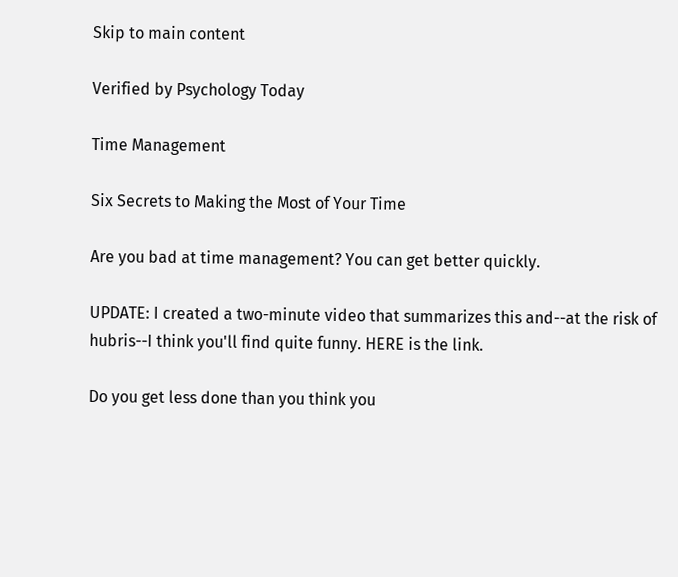Skip to main content

Verified by Psychology Today

Time Management

Six Secrets to Making the Most of Your Time

Are you bad at time management? You can get better quickly.

UPDATE: I created a two-minute video that summarizes this and--at the risk of hubris--I think you'll find quite funny. HERE is the link.

Do you get less done than you think you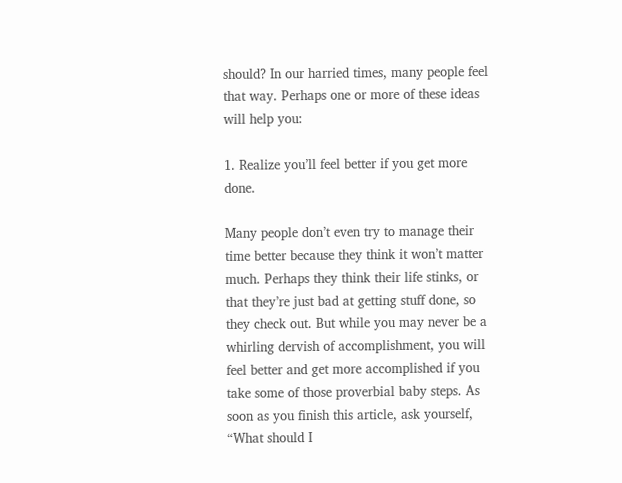should? In our harried times, many people feel that way. Perhaps one or more of these ideas will help you:

1. Realize you’ll feel better if you get more done.

Many people don’t even try to manage their time better because they think it won’t matter much. Perhaps they think their life stinks, or that they’re just bad at getting stuff done, so they check out. But while you may never be a whirling dervish of accomplishment, you will feel better and get more accomplished if you take some of those proverbial baby steps. As soon as you finish this article, ask yourself, “What should I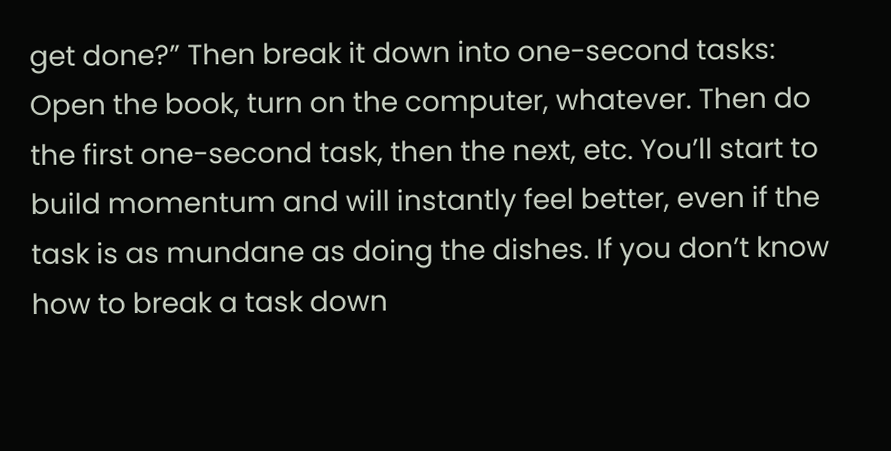get done?” Then break it down into one-second tasks: Open the book, turn on the computer, whatever. Then do the first one-second task, then the next, etc. You’ll start to build momentum and will instantly feel better, even if the task is as mundane as doing the dishes. If you don’t know how to break a task down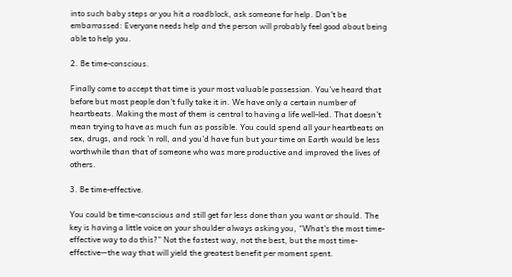into such baby steps or you hit a roadblock, ask someone for help. Don’t be embarrassed: Everyone needs help and the person will probably feel good about being able to help you.

2. Be time-conscious.

Finally come to accept that time is your most valuable possession. You’ve heard that before but most people don’t fully take it in. We have only a certain number of heartbeats. Making the most of them is central to having a life well-led. That doesn’t mean trying to have as much fun as possible. You could spend all your heartbeats on sex, drugs, and rock 'n roll, and you’d have fun but your time on Earth would be less worthwhile than that of someone who was more productive and improved the lives of others.

3. Be time-effective.

You could be time-conscious and still get far less done than you want or should. The key is having a little voice on your shoulder always asking you, “What's the most time-effective way to do this?” Not the fastest way, not the best, but the most time-effective—the way that will yield the greatest benefit per moment spent.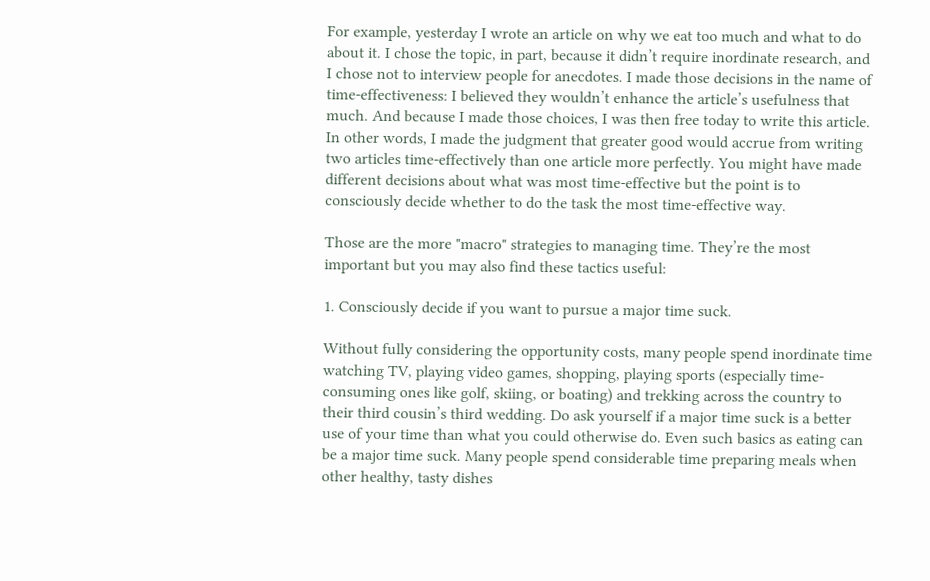For example, yesterday I wrote an article on why we eat too much and what to do about it. I chose the topic, in part, because it didn’t require inordinate research, and I chose not to interview people for anecdotes. I made those decisions in the name of time-effectiveness: I believed they wouldn’t enhance the article’s usefulness that much. And because I made those choices, I was then free today to write this article. In other words, I made the judgment that greater good would accrue from writing two articles time-effectively than one article more perfectly. You might have made different decisions about what was most time-effective but the point is to consciously decide whether to do the task the most time-effective way.

Those are the more "macro" strategies to managing time. They’re the most important but you may also find these tactics useful:

1. Consciously decide if you want to pursue a major time suck.

Without fully considering the opportunity costs, many people spend inordinate time watching TV, playing video games, shopping, playing sports (especially time-consuming ones like golf, skiing, or boating) and trekking across the country to their third cousin’s third wedding. Do ask yourself if a major time suck is a better use of your time than what you could otherwise do. Even such basics as eating can be a major time suck. Many people spend considerable time preparing meals when other healthy, tasty dishes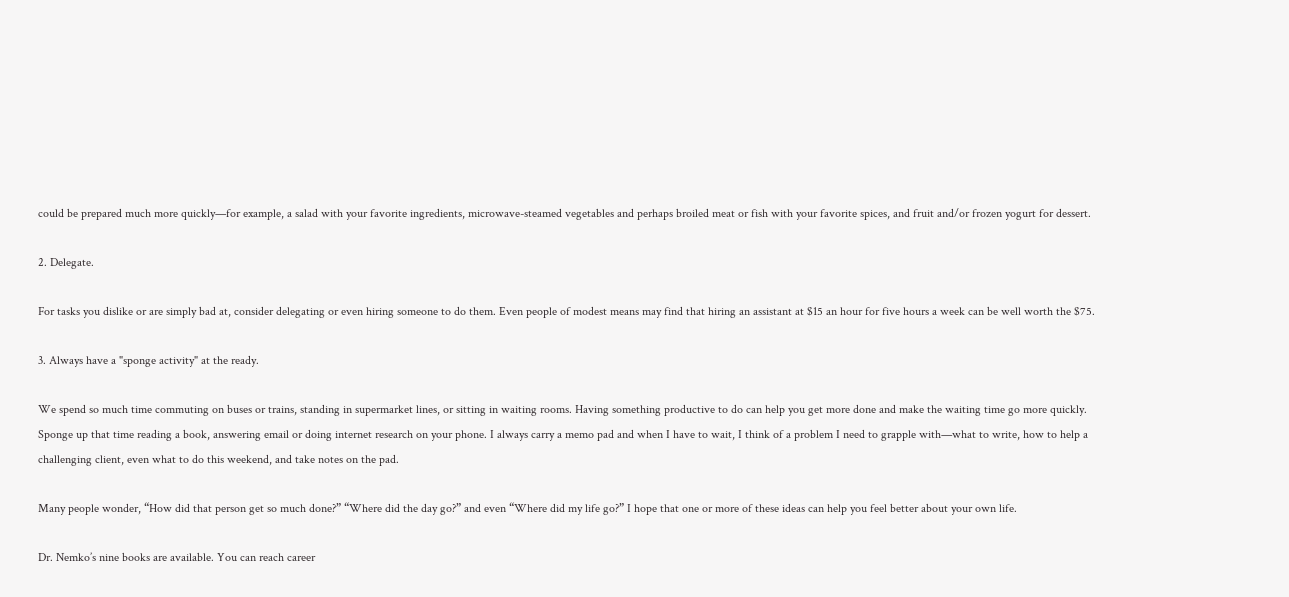could be prepared much more quickly—for example, a salad with your favorite ingredients, microwave-steamed vegetables and perhaps broiled meat or fish with your favorite spices, and fruit and/or frozen yogurt for dessert.

2. Delegate.

For tasks you dislike or are simply bad at, consider delegating or even hiring someone to do them. Even people of modest means may find that hiring an assistant at $15 an hour for five hours a week can be well worth the $75.

3. Always have a "sponge activity" at the ready.

We spend so much time commuting on buses or trains, standing in supermarket lines, or sitting in waiting rooms. Having something productive to do can help you get more done and make the waiting time go more quickly. Sponge up that time reading a book, answering email or doing internet research on your phone. I always carry a memo pad and when I have to wait, I think of a problem I need to grapple with—what to write, how to help a challenging client, even what to do this weekend, and take notes on the pad.

Many people wonder, “How did that person get so much done?” “Where did the day go?” and even “Where did my life go?” I hope that one or more of these ideas can help you feel better about your own life.

Dr. Nemko’s nine books are available. You can reach career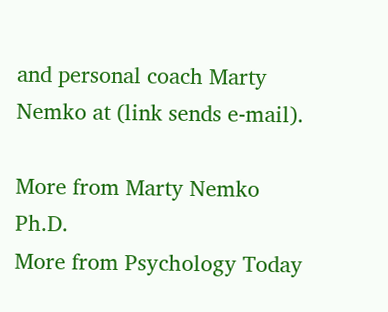and personal coach Marty Nemko at (link sends e-mail).

More from Marty Nemko Ph.D.
More from Psychology Today